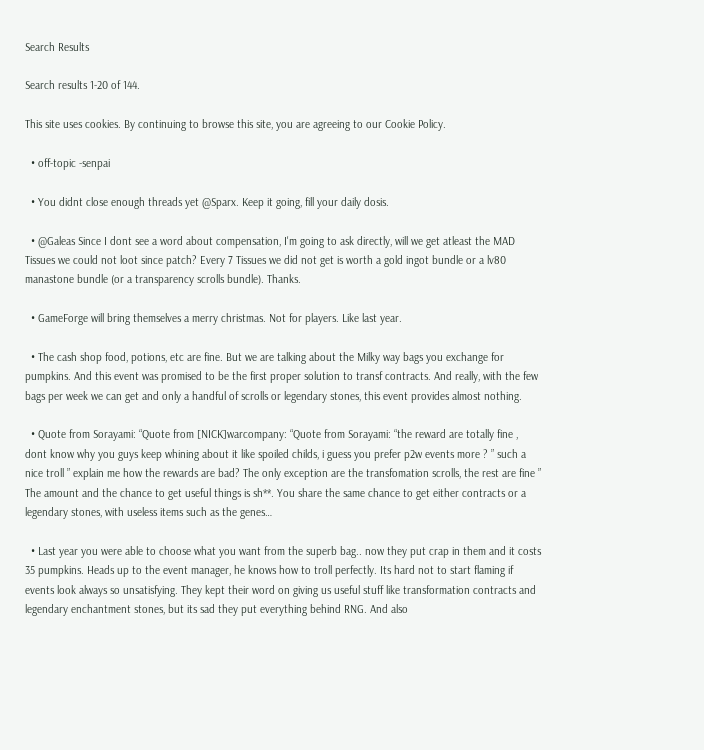Search Results

Search results 1-20 of 144.

This site uses cookies. By continuing to browse this site, you are agreeing to our Cookie Policy.

  • off-topic -senpai

  • You didnt close enough threads yet @Sparx. Keep it going, fill your daily dosis.

  • @Galeas Since I dont see a word about compensation, I'm going to ask directly, will we get atleast the MAD Tissues we could not loot since patch? Every 7 Tissues we did not get is worth a gold ingot bundle or a lv80 manastone bundle (or a transparency scrolls bundle). Thanks.

  • GameForge will bring themselves a merry christmas. Not for players. Like last year.

  • The cash shop food, potions, etc are fine. But we are talking about the Milky way bags you exchange for pumpkins. And this event was promised to be the first proper solution to transf contracts. And really, with the few bags per week we can get and only a handful of scrolls or legendary stones, this event provides almost nothing.

  • Quote from Sorayami: “Quote from [NICK]warcompany: “Quote from Sorayami: “the reward are totally fine , dont know why you guys keep whining about it like spoiled childs, i guess you prefer p2w events more ? ” such a nice troll ” explain me how the rewards are bad? The only exception are the transfomation scrolls, the rest are fine ” The amount and the chance to get useful things is sh**. You share the same chance to get either contracts or a legendary stones, with useless items such as the genes…

  • Last year you were able to choose what you want from the superb bag.. now they put crap in them and it costs 35 pumpkins. Heads up to the event manager, he knows how to troll perfectly. Its hard not to start flaming if events look always so unsatisfying. They kept their word on giving us useful stuff like transformation contracts and legendary enchantment stones, but its sad they put everything behind RNG. And also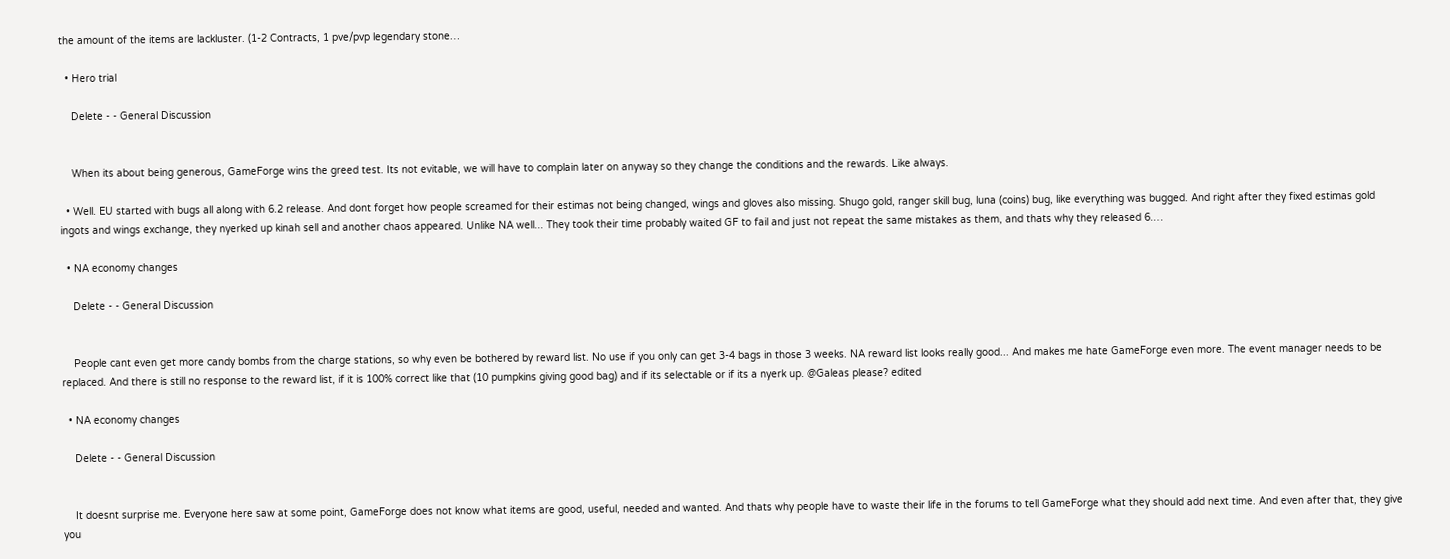the amount of the items are lackluster. (1-2 Contracts, 1 pve/pvp legendary stone…

  • Hero trial

    Delete - - General Discussion


    When its about being generous, GameForge wins the greed test. Its not evitable, we will have to complain later on anyway so they change the conditions and the rewards. Like always.

  • Well. EU started with bugs all along with 6.2 release. And dont forget how people screamed for their estimas not being changed, wings and gloves also missing. Shugo gold, ranger skill bug, luna (coins) bug, like everything was bugged. And right after they fixed estimas gold ingots and wings exchange, they nyerked up kinah sell and another chaos appeared. Unlike NA well... They took their time probably waited GF to fail and just not repeat the same mistakes as them, and thats why they released 6.…

  • NA economy changes

    Delete - - General Discussion


    People cant even get more candy bombs from the charge stations, so why even be bothered by reward list. No use if you only can get 3-4 bags in those 3 weeks. NA reward list looks really good... And makes me hate GameForge even more. The event manager needs to be replaced. And there is still no response to the reward list, if it is 100% correct like that (10 pumpkins giving good bag) and if its selectable or if its a nyerk up. @Galeas please? edited

  • NA economy changes

    Delete - - General Discussion


    It doesnt surprise me. Everyone here saw at some point, GameForge does not know what items are good, useful, needed and wanted. And thats why people have to waste their life in the forums to tell GameForge what they should add next time. And even after that, they give you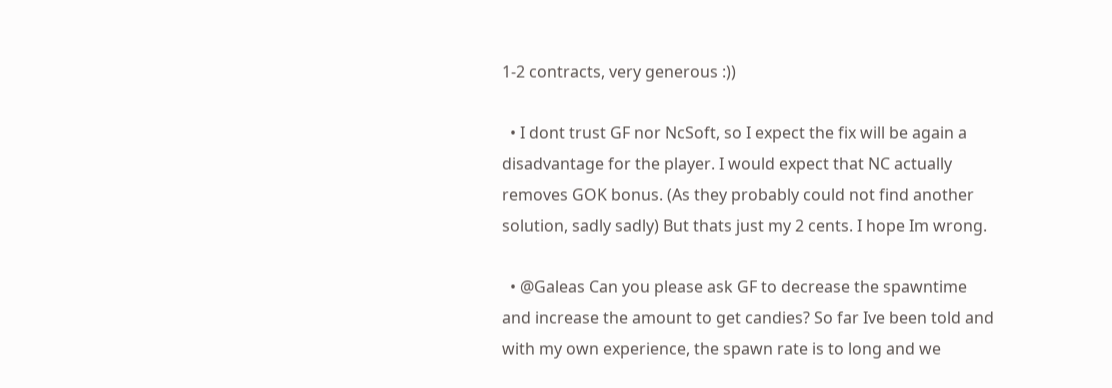1-2 contracts, very generous :))

  • I dont trust GF nor NcSoft, so I expect the fix will be again a disadvantage for the player. I would expect that NC actually removes GOK bonus. (As they probably could not find another solution, sadly sadly) But thats just my 2 cents. I hope Im wrong.

  • @Galeas Can you please ask GF to decrease the spawntime and increase the amount to get candies? So far Ive been told and with my own experience, the spawn rate is to long and we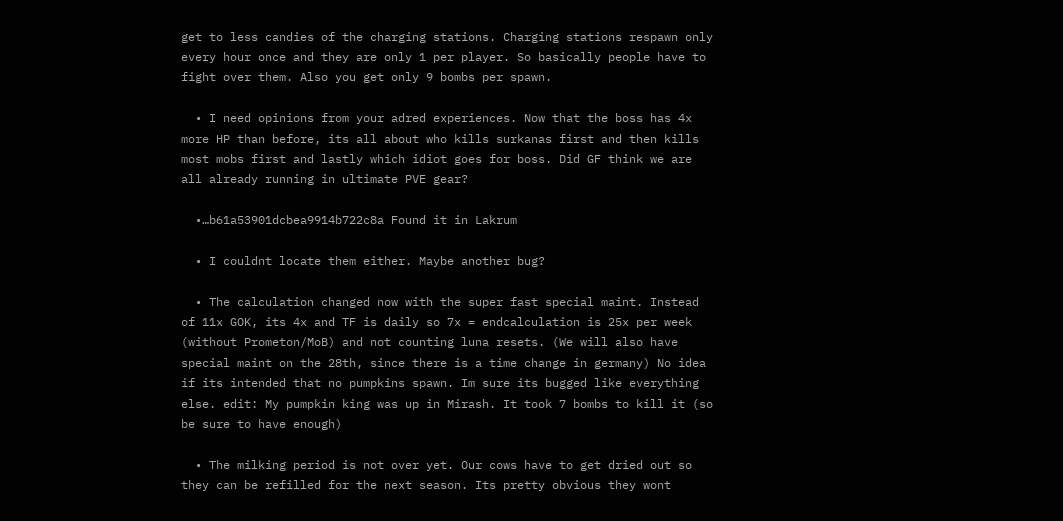get to less candies of the charging stations. Charging stations respawn only every hour once and they are only 1 per player. So basically people have to fight over them. Also you get only 9 bombs per spawn.

  • I need opinions from your adred experiences. Now that the boss has 4x more HP than before, its all about who kills surkanas first and then kills most mobs first and lastly which idiot goes for boss. Did GF think we are all already running in ultimate PVE gear?

  •…b61a53901dcbea9914b722c8a Found it in Lakrum

  • I couldnt locate them either. Maybe another bug?

  • The calculation changed now with the super fast special maint. Instead of 11x GOK, its 4x and TF is daily so 7x = endcalculation is 25x per week (without Prometon/MoB) and not counting luna resets. (We will also have special maint on the 28th, since there is a time change in germany) No idea if its intended that no pumpkins spawn. Im sure its bugged like everything else. edit: My pumpkin king was up in Mirash. It took 7 bombs to kill it (so be sure to have enough)

  • The milking period is not over yet. Our cows have to get dried out so they can be refilled for the next season. Its pretty obvious they wont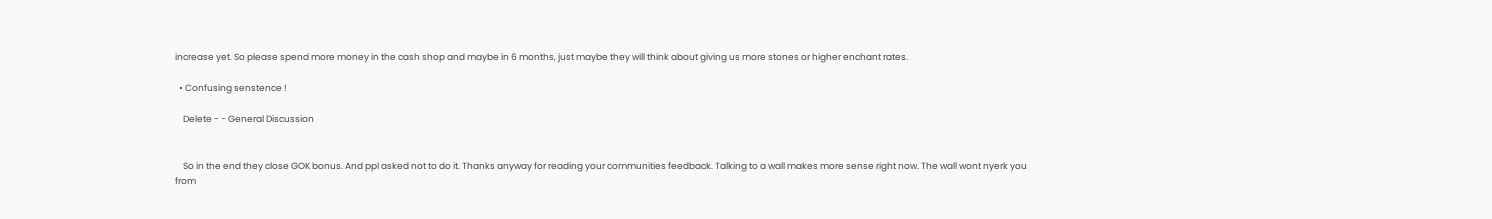increase yet. So please spend more money in the cash shop and maybe in 6 months, just maybe they will think about giving us more stones or higher enchant rates.

  • Confusing senstence !

    Delete - - General Discussion


    So in the end they close GOK bonus. And ppl asked not to do it. Thanks anyway for reading your communities feedback. Talking to a wall makes more sense right now. The wall wont nyerk you from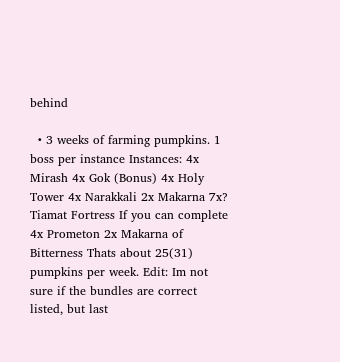behind

  • 3 weeks of farming pumpkins. 1 boss per instance Instances: 4x Mirash 4x Gok (Bonus) 4x Holy Tower 4x Narakkali 2x Makarna 7x? Tiamat Fortress If you can complete 4x Prometon 2x Makarna of Bitterness Thats about 25(31) pumpkins per week. Edit: Im not sure if the bundles are correct listed, but last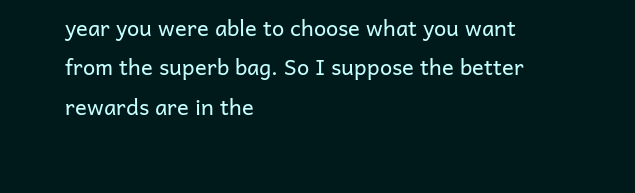year you were able to choose what you want from the superb bag. So I suppose the better rewards are in the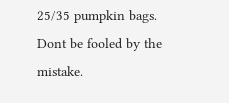25/35 pumpkin bags. Dont be fooled by the mistake.